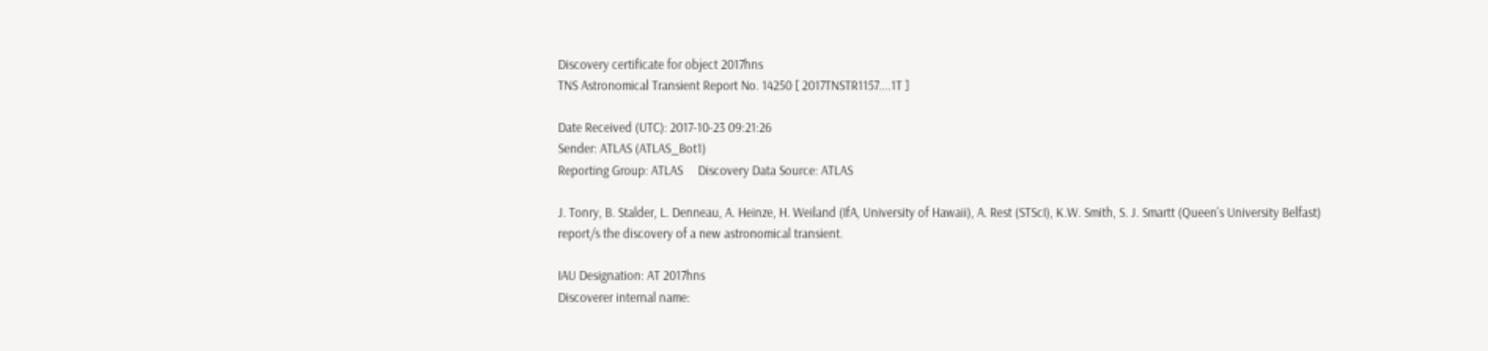Discovery certificate for object 2017hns
TNS Astronomical Transient Report No. 14250 [ 2017TNSTR1157....1T ]

Date Received (UTC): 2017-10-23 09:21:26
Sender: ATLAS (ATLAS_Bot1)
Reporting Group: ATLAS     Discovery Data Source: ATLAS

J. Tonry, B. Stalder, L. Denneau, A. Heinze, H. Weiland (IfA, University of Hawaii), A. Rest (STScI), K.W. Smith, S. J. Smartt (Queen's University Belfast) report/s the discovery of a new astronomical transient.

IAU Designation: AT 2017hns
Discoverer internal name: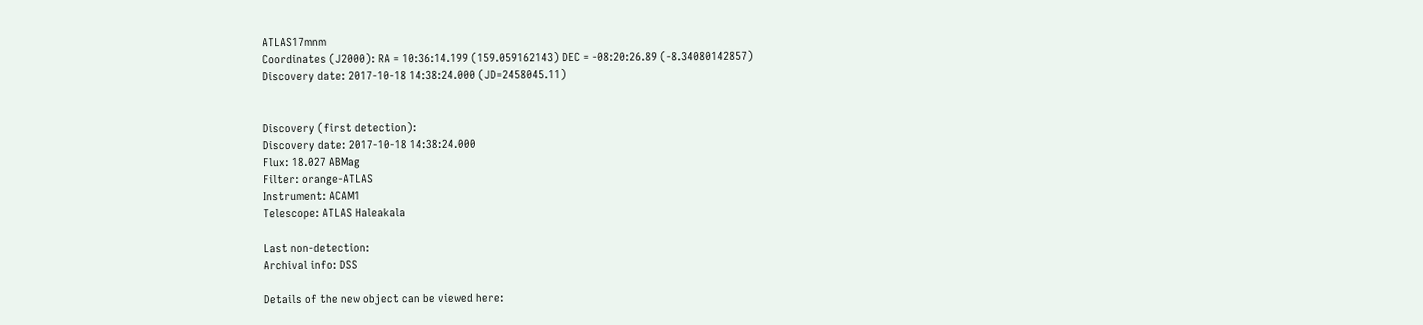ATLAS17mnm
Coordinates (J2000): RA = 10:36:14.199 (159.059162143) DEC = -08:20:26.89 (-8.34080142857)
Discovery date: 2017-10-18 14:38:24.000 (JD=2458045.11)


Discovery (first detection):
Discovery date: 2017-10-18 14:38:24.000
Flux: 18.027 ABMag
Filter: orange-ATLAS
Instrument: ACAM1
Telescope: ATLAS Haleakala

Last non-detection:
Archival info: DSS

Details of the new object can be viewed here: